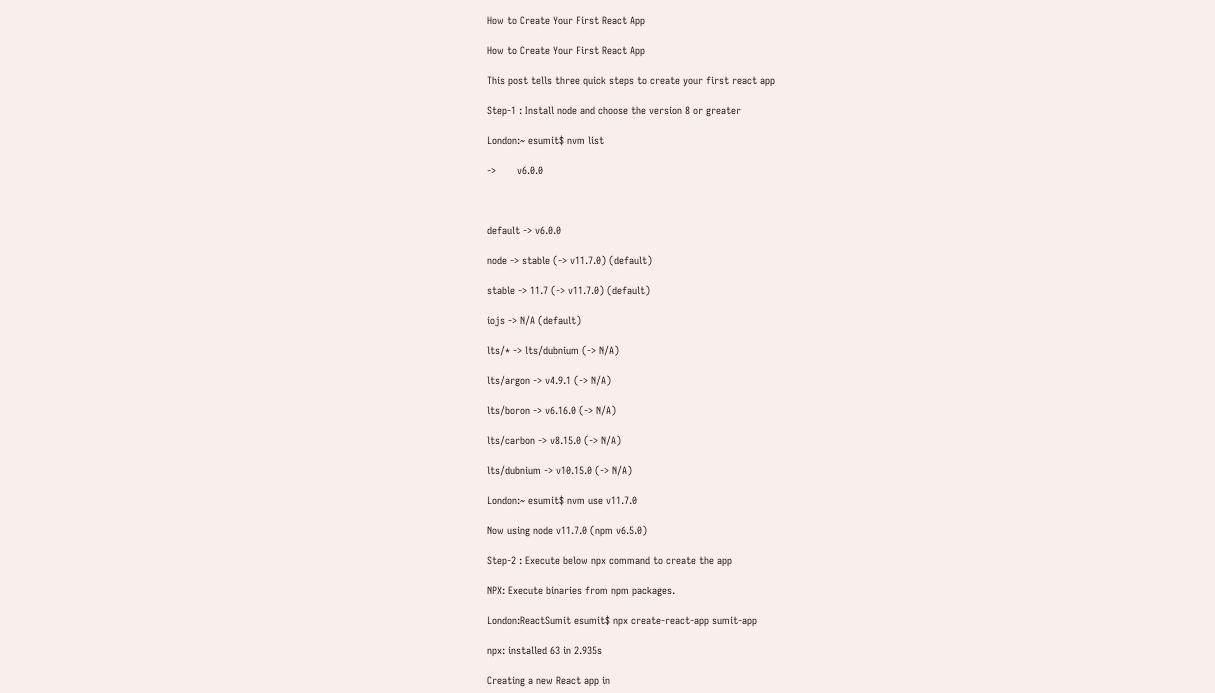How to Create Your First React App

How to Create Your First React App

This post tells three quick steps to create your first react app

Step-1 : Install node and choose the version 8 or greater

London:~ esumit$ nvm list

->       v6.0.0



default -> v6.0.0

node -> stable (-> v11.7.0) (default)

stable -> 11.7 (-> v11.7.0) (default)

iojs -> N/A (default)

lts/* -> lts/dubnium (-> N/A)

lts/argon -> v4.9.1 (-> N/A)

lts/boron -> v6.16.0 (-> N/A)

lts/carbon -> v8.15.0 (-> N/A)

lts/dubnium -> v10.15.0 (-> N/A)

London:~ esumit$ nvm use v11.7.0

Now using node v11.7.0 (npm v6.5.0)

Step-2 : Execute below npx command to create the app

NPX: Execute binaries from npm packages.

London:ReactSumit esumit$ npx create-react-app sumit-app

npx: installed 63 in 2.935s

Creating a new React app in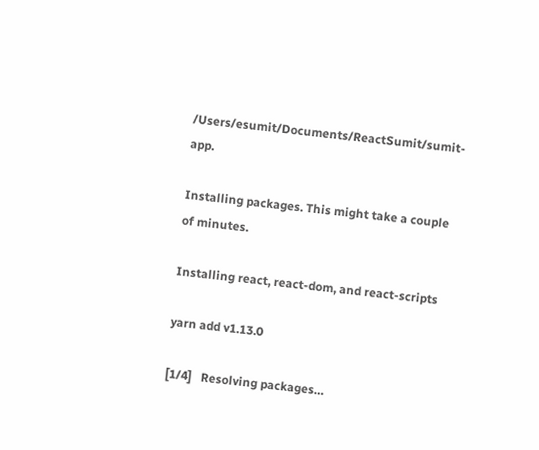/Users/esumit/Documents/ReactSumit/sumit-app.

Installing packages. This might take a couple of minutes.

Installing react, react-dom, and react-scripts

yarn add v1.13.0

[1/4]   Resolving packages…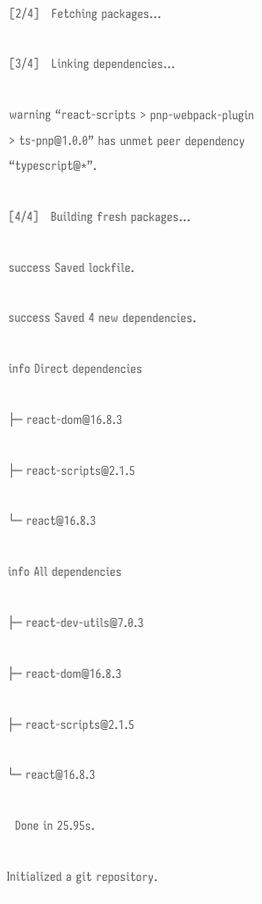[2/4]   Fetching packages…

[3/4]   Linking dependencies…

warning “react-scripts > pnp-webpack-plugin > ts-pnp@1.0.0” has unmet peer dependency “typescript@*”.

[4/4]   Building fresh packages…

success Saved lockfile.

success Saved 4 new dependencies.

info Direct dependencies

├─ react-dom@16.8.3

├─ react-scripts@2.1.5

└─ react@16.8.3

info All dependencies

├─ react-dev-utils@7.0.3

├─ react-dom@16.8.3

├─ react-scripts@2.1.5

└─ react@16.8.3

  Done in 25.95s.

Initialized a git repository.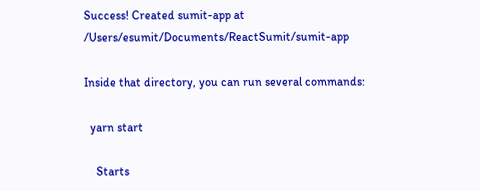Success! Created sumit-app at /Users/esumit/Documents/ReactSumit/sumit-app

Inside that directory, you can run several commands:

  yarn start

    Starts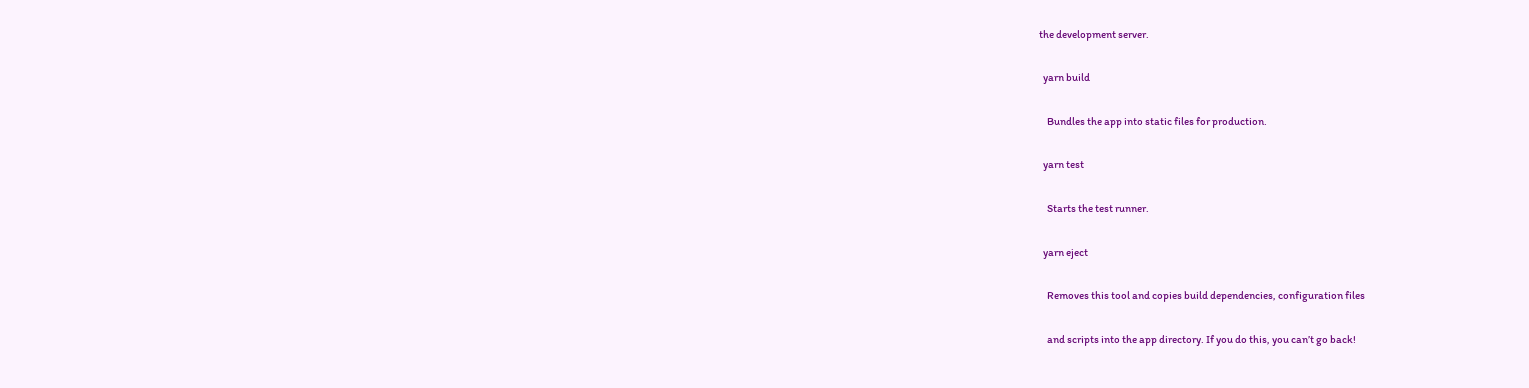the development server.

  yarn build

    Bundles the app into static files for production.

  yarn test

    Starts the test runner.

  yarn eject

    Removes this tool and copies build dependencies, configuration files

    and scripts into the app directory. If you do this, you can’t go back!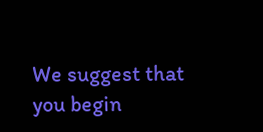We suggest that you begin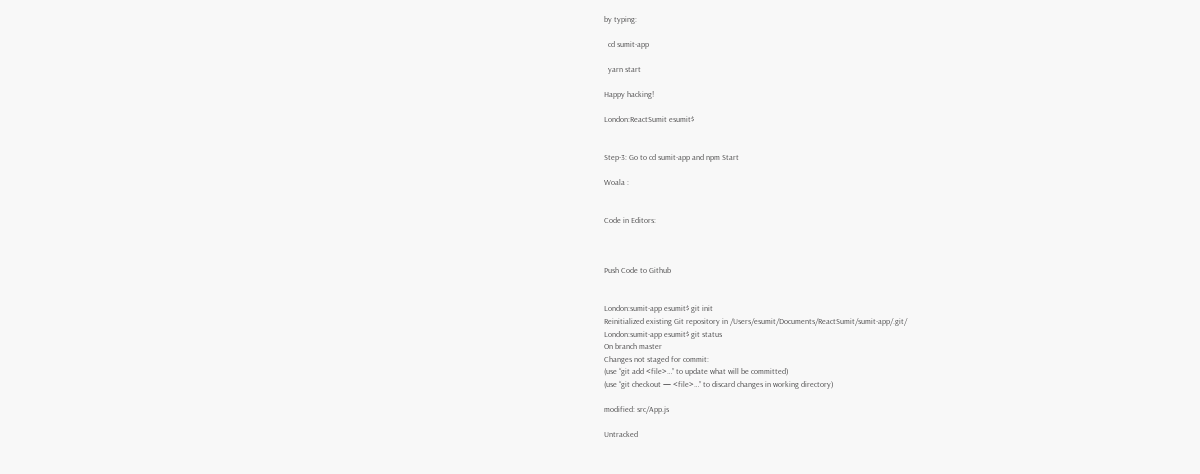by typing:

  cd sumit-app

  yarn start

Happy hacking!

London:ReactSumit esumit$


Step-3: Go to cd sumit-app and npm Start

Woala :


Code in Editors:



Push Code to Github


London:sumit-app esumit$ git init
Reinitialized existing Git repository in /Users/esumit/Documents/ReactSumit/sumit-app/.git/
London:sumit-app esumit$ git status
On branch master
Changes not staged for commit:
(use “git add <file>…” to update what will be committed)
(use “git checkout — <file>…” to discard changes in working directory)

modified: src/App.js

Untracked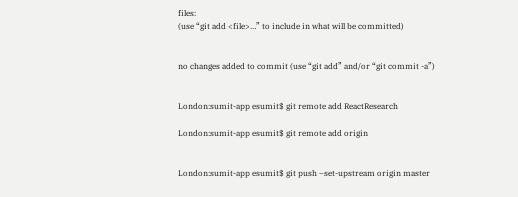files:
(use “git add <file>…” to include in what will be committed)


no changes added to commit (use “git add” and/or “git commit -a”)


London:sumit-app esumit$ git remote add ReactResearch

London:sumit-app esumit$ git remote add origin


London:sumit-app esumit$ git push –set-upstream origin master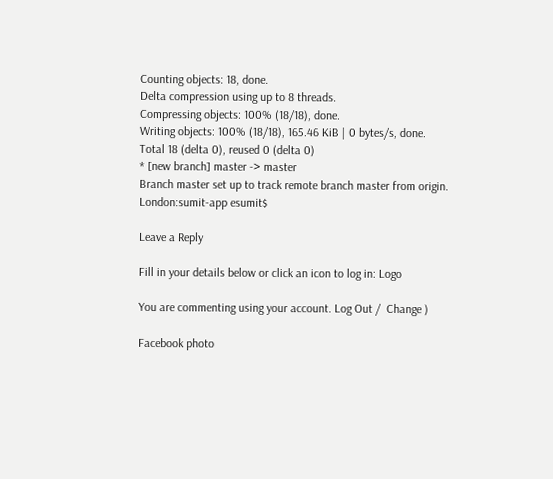Counting objects: 18, done.
Delta compression using up to 8 threads.
Compressing objects: 100% (18/18), done.
Writing objects: 100% (18/18), 165.46 KiB | 0 bytes/s, done.
Total 18 (delta 0), reused 0 (delta 0)
* [new branch] master -> master
Branch master set up to track remote branch master from origin.
London:sumit-app esumit$

Leave a Reply

Fill in your details below or click an icon to log in: Logo

You are commenting using your account. Log Out /  Change )

Facebook photo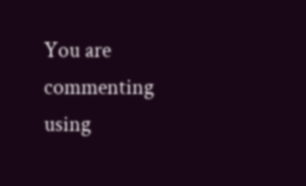You are commenting using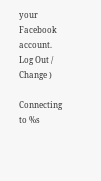your Facebook account. Log Out /  Change )

Connecting to %s